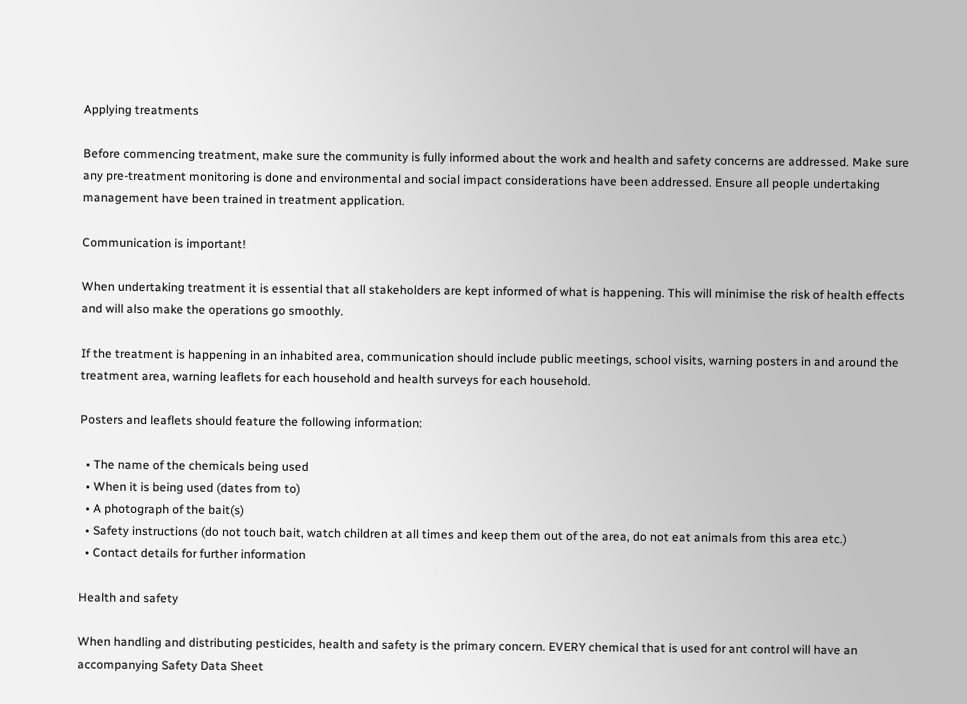Applying treatments

Before commencing treatment, make sure the community is fully informed about the work and health and safety concerns are addressed. Make sure any pre-treatment monitoring is done and environmental and social impact considerations have been addressed. Ensure all people undertaking management have been trained in treatment application.

Communication is important!

When undertaking treatment it is essential that all stakeholders are kept informed of what is happening. This will minimise the risk of health effects and will also make the operations go smoothly.

If the treatment is happening in an inhabited area, communication should include public meetings, school visits, warning posters in and around the treatment area, warning leaflets for each household and health surveys for each household.

Posters and leaflets should feature the following information:

  • The name of the chemicals being used
  • When it is being used (dates from to)
  • A photograph of the bait(s)
  • Safety instructions (do not touch bait, watch children at all times and keep them out of the area, do not eat animals from this area etc.)
  • Contact details for further information

Health and safety

When handling and distributing pesticides, health and safety is the primary concern. EVERY chemical that is used for ant control will have an accompanying Safety Data Sheet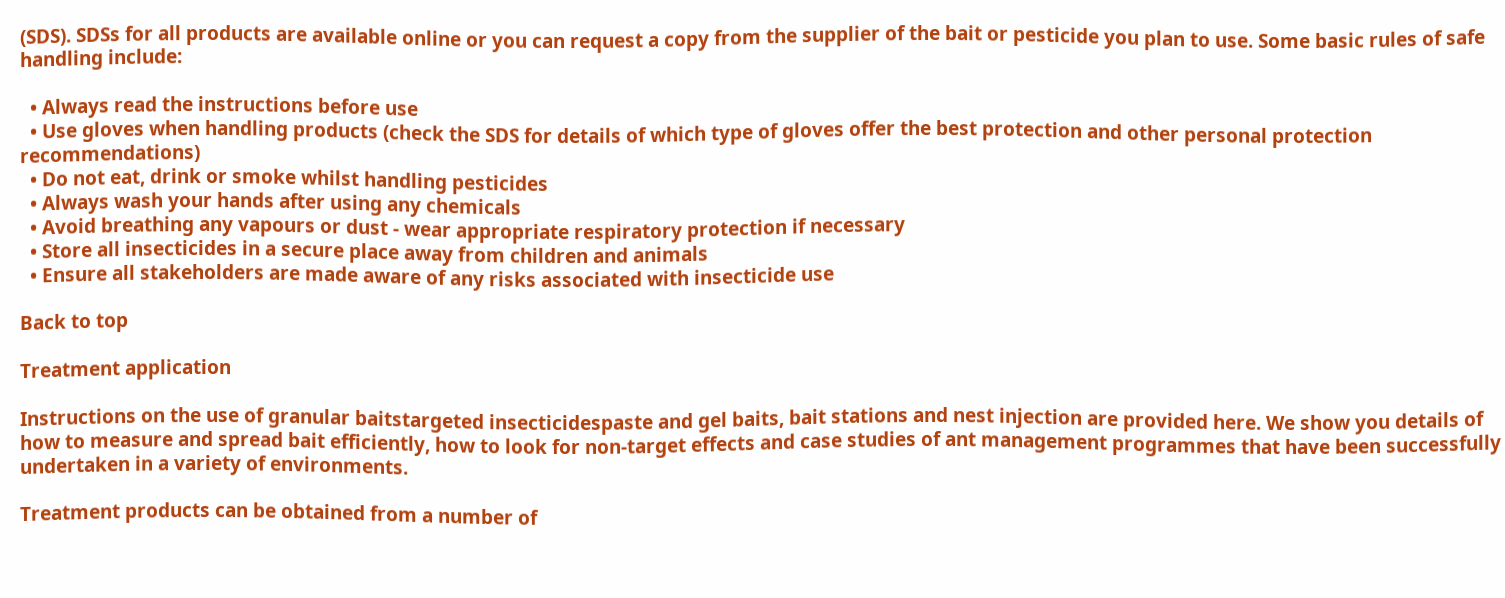(SDS). SDSs for all products are available online or you can request a copy from the supplier of the bait or pesticide you plan to use. Some basic rules of safe handling include:

  • Always read the instructions before use
  • Use gloves when handling products (check the SDS for details of which type of gloves offer the best protection and other personal protection recommendations)
  • Do not eat, drink or smoke whilst handling pesticides
  • Always wash your hands after using any chemicals
  • Avoid breathing any vapours or dust - wear appropriate respiratory protection if necessary
  • Store all insecticides in a secure place away from children and animals
  • Ensure all stakeholders are made aware of any risks associated with insecticide use

Back to top

Treatment application

Instructions on the use of granular baitstargeted insecticidespaste and gel baits, bait stations and nest injection are provided here. We show you details of how to measure and spread bait efficiently, how to look for non-target effects and case studies of ant management programmes that have been successfully undertaken in a variety of environments.

Treatment products can be obtained from a number of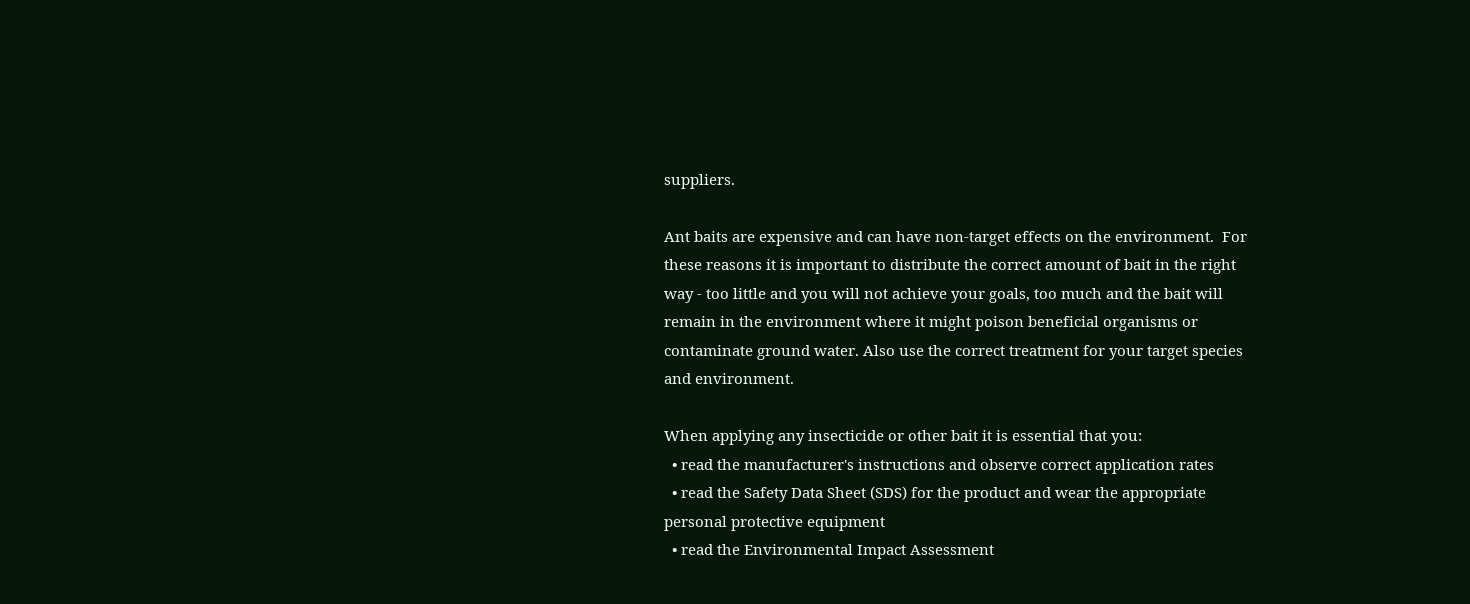suppliers.

Ant baits are expensive and can have non-target effects on the environment.  For these reasons it is important to distribute the correct amount of bait in the right way - too little and you will not achieve your goals, too much and the bait will remain in the environment where it might poison beneficial organisms or contaminate ground water. Also use the correct treatment for your target species and environment.

When applying any insecticide or other bait it is essential that you:
  • read the manufacturer's instructions and observe correct application rates
  • read the Safety Data Sheet (SDS) for the product and wear the appropriate personal protective equipment
  • read the Environmental Impact Assessment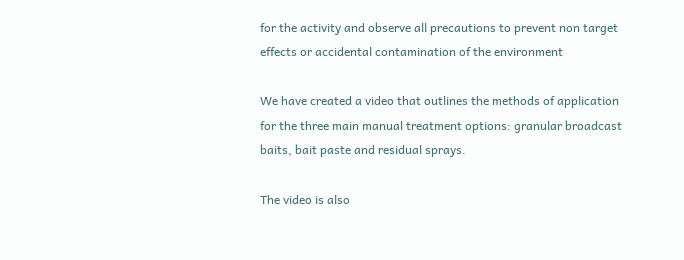for the activity and observe all precautions to prevent non target effects or accidental contamination of the environment

We have created a video that outlines the methods of application for the three main manual treatment options: granular broadcast baits, bait paste and residual sprays.

The video is also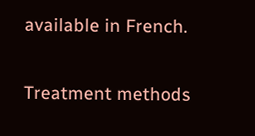available in French.

Treatment methods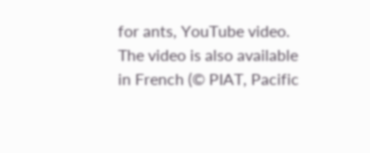for ants, YouTube video. The video is also available in French (© PIAT, Pacific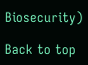Biosecurity)

Back to top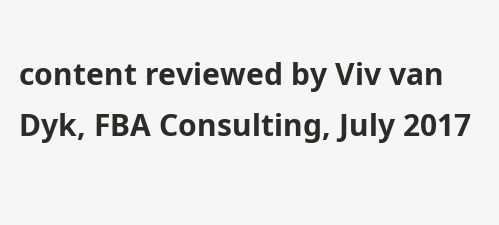content reviewed by Viv van Dyk, FBA Consulting, July 2017